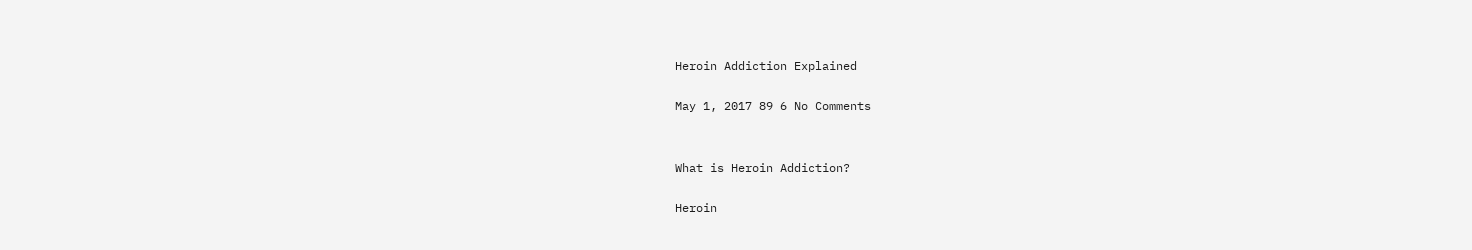Heroin Addiction Explained

May 1, 2017 89 6 No Comments


What is Heroin Addiction?

Heroin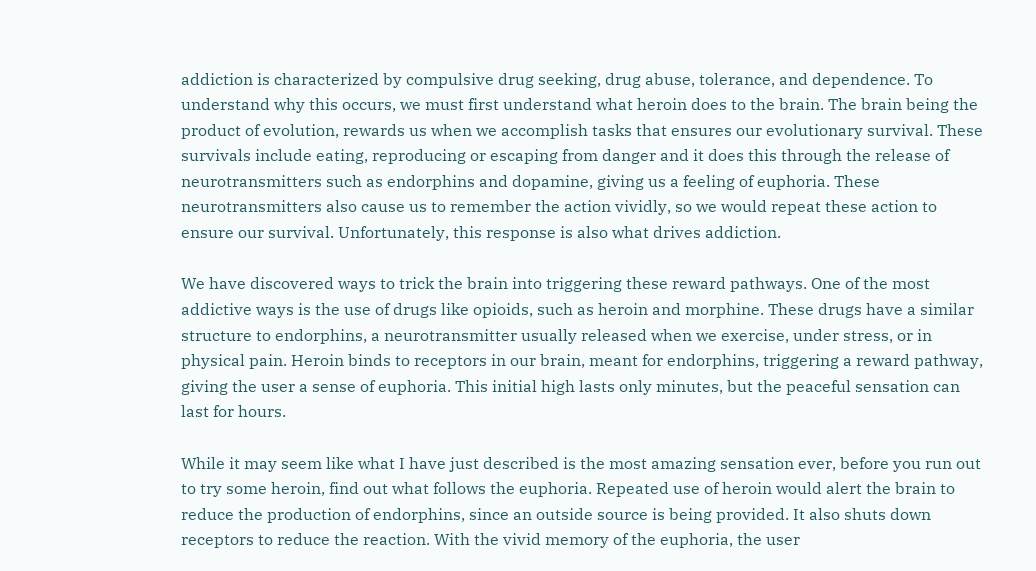addiction is characterized by compulsive drug seeking, drug abuse, tolerance, and dependence. To understand why this occurs, we must first understand what heroin does to the brain. The brain being the product of evolution, rewards us when we accomplish tasks that ensures our evolutionary survival. These survivals include eating, reproducing or escaping from danger and it does this through the release of neurotransmitters such as endorphins and dopamine, giving us a feeling of euphoria. These neurotransmitters also cause us to remember the action vividly, so we would repeat these action to ensure our survival. Unfortunately, this response is also what drives addiction.

We have discovered ways to trick the brain into triggering these reward pathways. One of the most addictive ways is the use of drugs like opioids, such as heroin and morphine. These drugs have a similar structure to endorphins, a neurotransmitter usually released when we exercise, under stress, or in physical pain. Heroin binds to receptors in our brain, meant for endorphins, triggering a reward pathway, giving the user a sense of euphoria. This initial high lasts only minutes, but the peaceful sensation can last for hours.

While it may seem like what I have just described is the most amazing sensation ever, before you run out to try some heroin, find out what follows the euphoria. Repeated use of heroin would alert the brain to reduce the production of endorphins, since an outside source is being provided. It also shuts down receptors to reduce the reaction. With the vivid memory of the euphoria, the user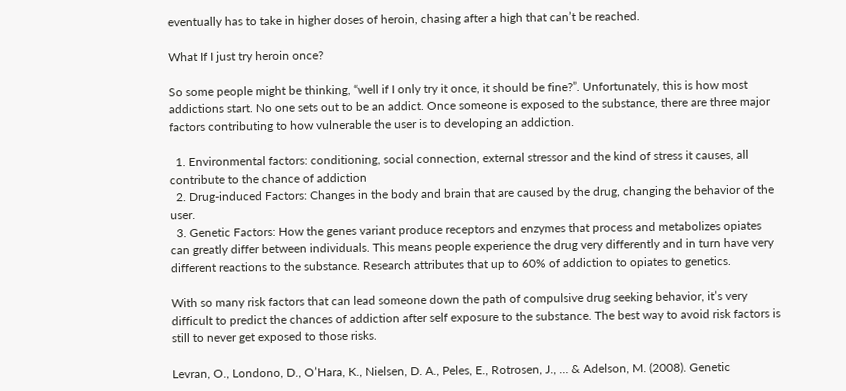eventually has to take in higher doses of heroin, chasing after a high that can’t be reached.

What If I just try heroin once?

So some people might be thinking, “well if I only try it once, it should be fine?”. Unfortunately, this is how most addictions start. No one sets out to be an addict. Once someone is exposed to the substance, there are three major factors contributing to how vulnerable the user is to developing an addiction.

  1. Environmental factors: conditioning, social connection, external stressor and the kind of stress it causes, all contribute to the chance of addiction
  2. Drug-induced Factors: Changes in the body and brain that are caused by the drug, changing the behavior of the user.
  3. Genetic Factors: How the genes variant produce receptors and enzymes that process and metabolizes opiates can greatly differ between individuals. This means people experience the drug very differently and in turn have very different reactions to the substance. Research attributes that up to 60% of addiction to opiates to genetics.

With so many risk factors that can lead someone down the path of compulsive drug seeking behavior, it’s very difficult to predict the chances of addiction after self exposure to the substance. The best way to avoid risk factors is still to never get exposed to those risks.

Levran, O., Londono, D., O’Hara, K., Nielsen, D. A., Peles, E., Rotrosen, J., … & Adelson, M. (2008). Genetic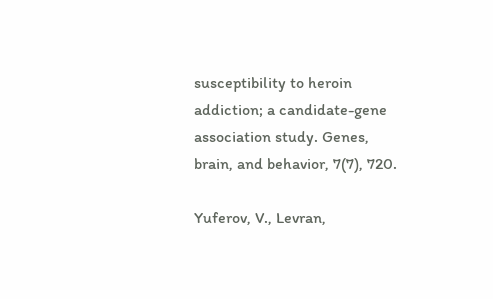susceptibility to heroin addiction; a candidate-gene association study. Genes, brain, and behavior, 7(7), 720.

Yuferov, V., Levran,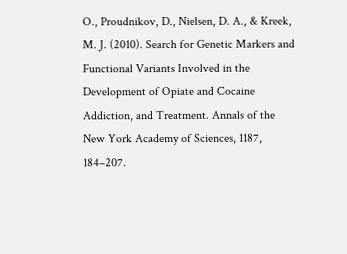O., Proudnikov, D., Nielsen, D. A., & Kreek, M. J. (2010). Search for Genetic Markers and Functional Variants Involved in the Development of Opiate and Cocaine Addiction, and Treatment. Annals of the New York Academy of Sciences, 1187, 184–207.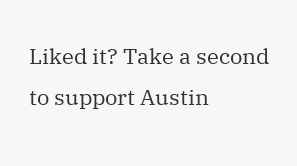Liked it? Take a second to support Austin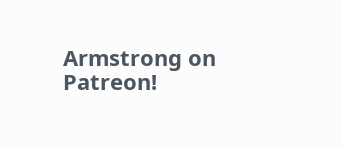Armstrong on Patreon!